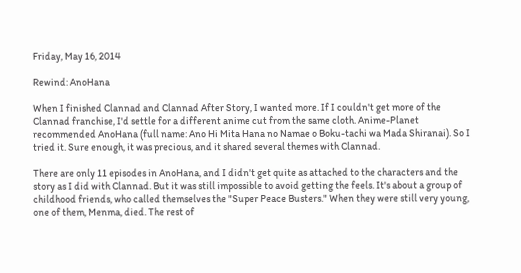Friday, May 16, 2014

Rewind: AnoHana

When I finished Clannad and Clannad After Story, I wanted more. If I couldn't get more of the Clannad franchise, I'd settle for a different anime cut from the same cloth. Anime-Planet recommended AnoHana (full name: Ano Hi Mita Hana no Namae o Boku-tachi wa Mada Shiranai). So I tried it. Sure enough, it was precious, and it shared several themes with Clannad.

There are only 11 episodes in AnoHana, and I didn't get quite as attached to the characters and the story as I did with Clannad. But it was still impossible to avoid getting the feels. It's about a group of childhood friends, who called themselves the "Super Peace Busters." When they were still very young, one of them, Menma, died. The rest of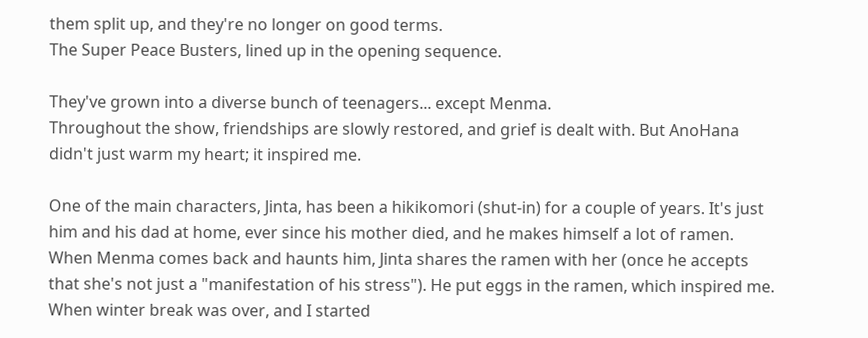them split up, and they're no longer on good terms.
The Super Peace Busters, lined up in the opening sequence.

They've grown into a diverse bunch of teenagers... except Menma.
Throughout the show, friendships are slowly restored, and grief is dealt with. But AnoHana didn't just warm my heart; it inspired me.

One of the main characters, Jinta, has been a hikikomori (shut-in) for a couple of years. It's just him and his dad at home, ever since his mother died, and he makes himself a lot of ramen. When Menma comes back and haunts him, Jinta shares the ramen with her (once he accepts that she's not just a "manifestation of his stress"). He put eggs in the ramen, which inspired me. When winter break was over, and I started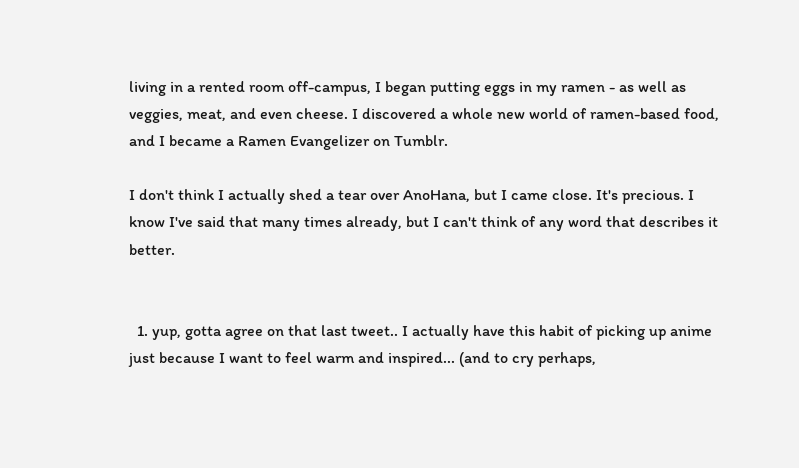living in a rented room off-campus, I began putting eggs in my ramen - as well as veggies, meat, and even cheese. I discovered a whole new world of ramen-based food, and I became a Ramen Evangelizer on Tumblr.

I don't think I actually shed a tear over AnoHana, but I came close. It's precious. I know I've said that many times already, but I can't think of any word that describes it better.


  1. yup, gotta agree on that last tweet.. I actually have this habit of picking up anime just because I want to feel warm and inspired... (and to cry perhaps,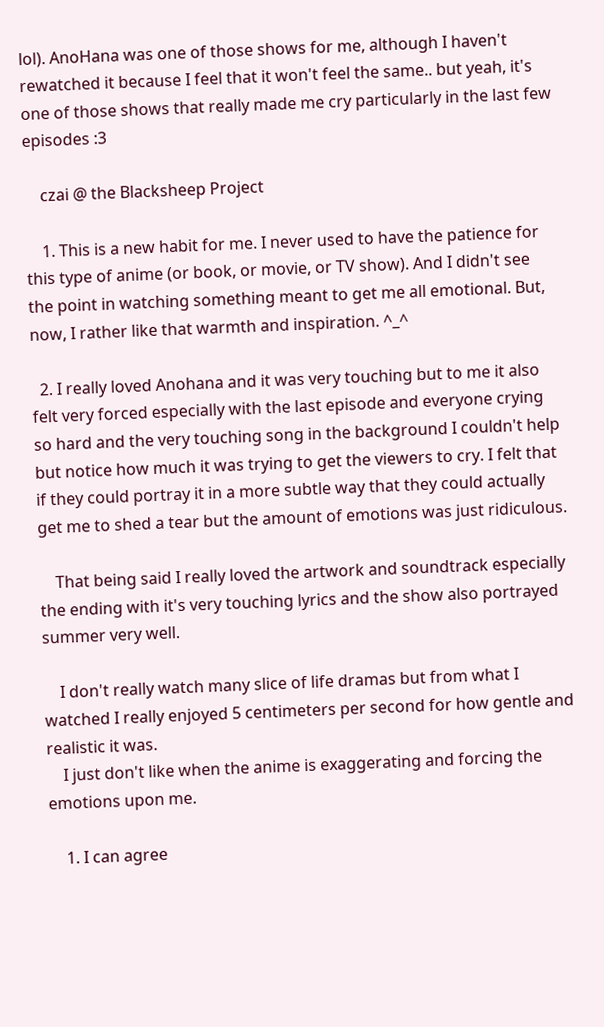lol). AnoHana was one of those shows for me, although I haven't rewatched it because I feel that it won't feel the same.. but yeah, it's one of those shows that really made me cry particularly in the last few episodes :3

    czai @ the Blacksheep Project

    1. This is a new habit for me. I never used to have the patience for this type of anime (or book, or movie, or TV show). And I didn't see the point in watching something meant to get me all emotional. But, now, I rather like that warmth and inspiration. ^_^

  2. I really loved Anohana and it was very touching but to me it also felt very forced especially with the last episode and everyone crying so hard and the very touching song in the background I couldn't help but notice how much it was trying to get the viewers to cry. I felt that if they could portray it in a more subtle way that they could actually get me to shed a tear but the amount of emotions was just ridiculous.

    That being said I really loved the artwork and soundtrack especially the ending with it's very touching lyrics and the show also portrayed summer very well.

    I don't really watch many slice of life dramas but from what I watched I really enjoyed 5 centimeters per second for how gentle and realistic it was.
    I just don't like when the anime is exaggerating and forcing the emotions upon me.

    1. I can agree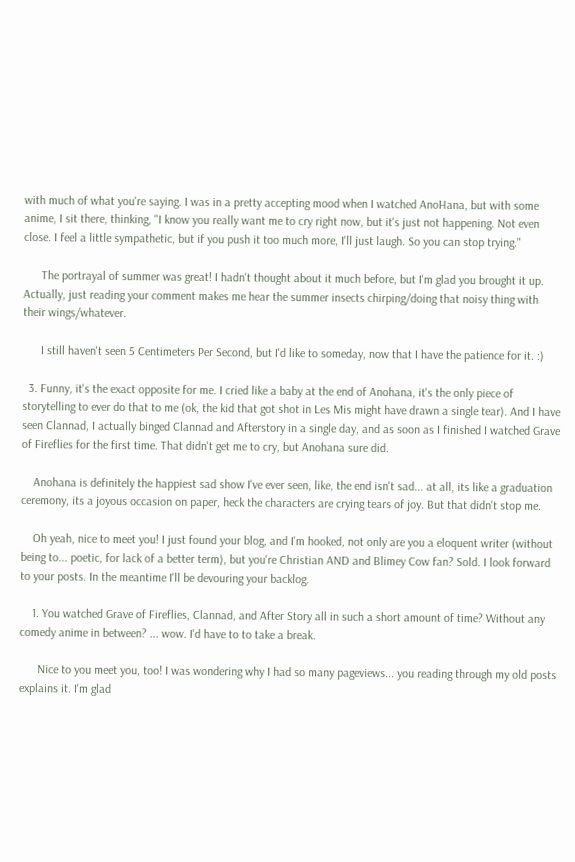with much of what you're saying. I was in a pretty accepting mood when I watched AnoHana, but with some anime, I sit there, thinking, "I know you really want me to cry right now, but it's just not happening. Not even close. I feel a little sympathetic, but if you push it too much more, I'll just laugh. So you can stop trying."

      The portrayal of summer was great! I hadn't thought about it much before, but I'm glad you brought it up. Actually, just reading your comment makes me hear the summer insects chirping/doing that noisy thing with their wings/whatever.

      I still haven't seen 5 Centimeters Per Second, but I'd like to someday, now that I have the patience for it. :)

  3. Funny, it's the exact opposite for me. I cried like a baby at the end of Anohana, it's the only piece of storytelling to ever do that to me (ok, the kid that got shot in Les Mis might have drawn a single tear). And I have seen Clannad, I actually binged Clannad and Afterstory in a single day, and as soon as I finished I watched Grave of Fireflies for the first time. That didn't get me to cry, but Anohana sure did.

    Anohana is definitely the happiest sad show I've ever seen, like, the end isn't sad... at all, its like a graduation ceremony, its a joyous occasion on paper, heck the characters are crying tears of joy. But that didn't stop me.

    Oh yeah, nice to meet you! I just found your blog, and I'm hooked, not only are you a eloquent writer (without being to... poetic, for lack of a better term), but you're Christian AND and Blimey Cow fan? Sold. I look forward to your posts. In the meantime I'll be devouring your backlog.

    1. You watched Grave of Fireflies, Clannad, and After Story all in such a short amount of time? Without any comedy anime in between? ... wow. I'd have to to take a break.

      Nice to you meet you, too! I was wondering why I had so many pageviews... you reading through my old posts explains it. I'm glad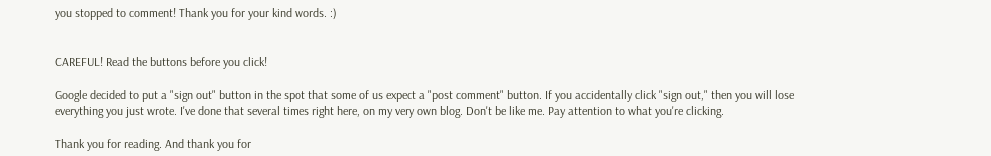you stopped to comment! Thank you for your kind words. :)


CAREFUL! Read the buttons before you click!

Google decided to put a "sign out" button in the spot that some of us expect a "post comment" button. If you accidentally click "sign out," then you will lose everything you just wrote. I've done that several times right here, on my very own blog. Don't be like me. Pay attention to what you're clicking.

Thank you for reading. And thank you for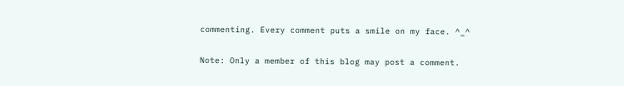commenting. Every comment puts a smile on my face. ^_^

Note: Only a member of this blog may post a comment.